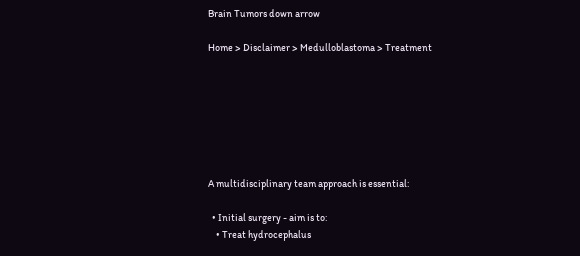Brain Tumors down arrow

Home > Disclaimer > Medulloblastoma > Treatment







A multidisciplinary team approach is essential:

  • Initial surgery - aim is to:
    • Treat hydrocephalus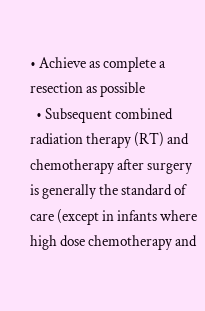• Achieve as complete a resection as possible
  • Subsequent combined radiation therapy (RT) and chemotherapy after surgery is generally the standard of care (except in infants where high dose chemotherapy and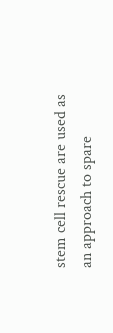stem cell rescue are used as an approach to spare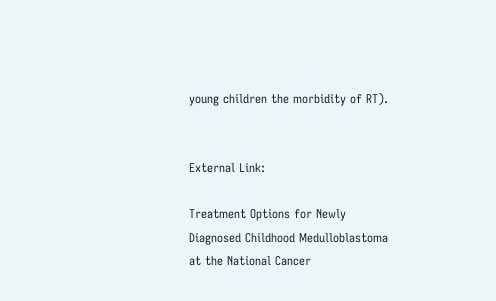young children the morbidity of RT).


External Link:

Treatment Options for Newly Diagnosed Childhood Medulloblastoma at the National Cancer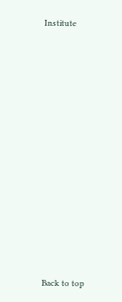Institute


















Back to top